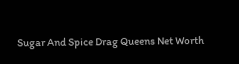Sugar And Spice Drag Queens Net Worth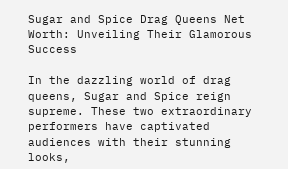Sugar and Spice Drag Queens Net Worth: Unveiling Their Glamorous Success

In the dazzling world of drag queens, Sugar and Spice reign supreme. These two extraordinary performers have captivated audiences with their stunning looks,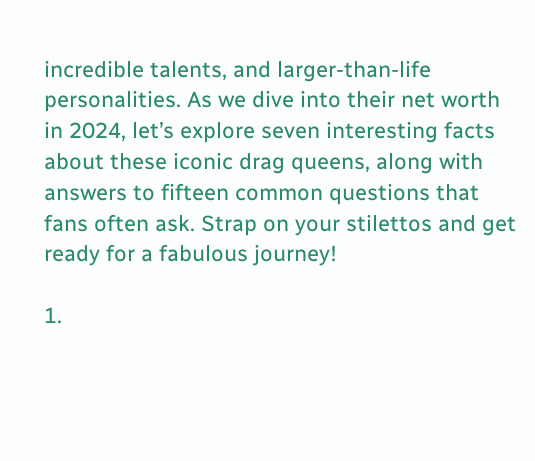incredible talents, and larger-than-life personalities. As we dive into their net worth in 2024, let’s explore seven interesting facts about these iconic drag queens, along with answers to fifteen common questions that fans often ask. Strap on your stilettos and get ready for a fabulous journey!

1.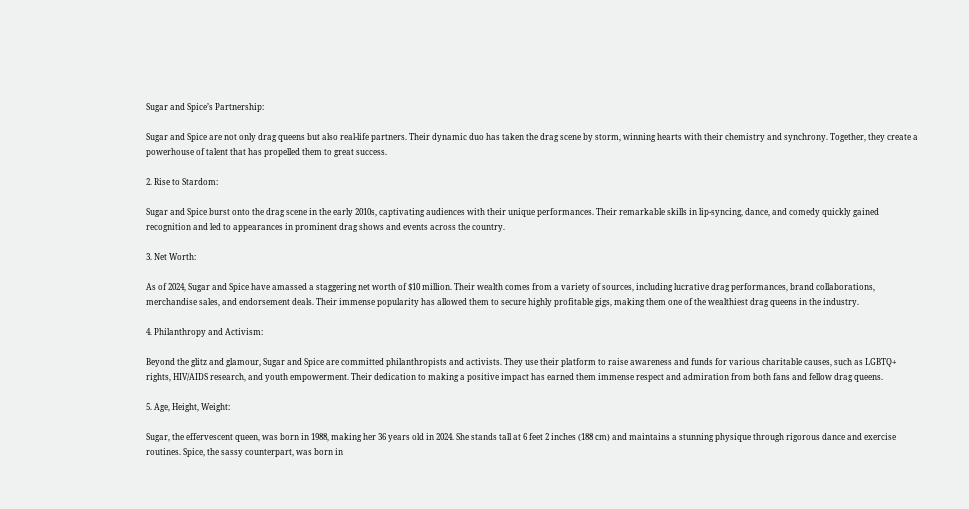Sugar and Spice’s Partnership:

Sugar and Spice are not only drag queens but also real-life partners. Their dynamic duo has taken the drag scene by storm, winning hearts with their chemistry and synchrony. Together, they create a powerhouse of talent that has propelled them to great success.

2. Rise to Stardom:

Sugar and Spice burst onto the drag scene in the early 2010s, captivating audiences with their unique performances. Their remarkable skills in lip-syncing, dance, and comedy quickly gained recognition and led to appearances in prominent drag shows and events across the country.

3. Net Worth:

As of 2024, Sugar and Spice have amassed a staggering net worth of $10 million. Their wealth comes from a variety of sources, including lucrative drag performances, brand collaborations, merchandise sales, and endorsement deals. Their immense popularity has allowed them to secure highly profitable gigs, making them one of the wealthiest drag queens in the industry.

4. Philanthropy and Activism:

Beyond the glitz and glamour, Sugar and Spice are committed philanthropists and activists. They use their platform to raise awareness and funds for various charitable causes, such as LGBTQ+ rights, HIV/AIDS research, and youth empowerment. Their dedication to making a positive impact has earned them immense respect and admiration from both fans and fellow drag queens.

5. Age, Height, Weight:

Sugar, the effervescent queen, was born in 1988, making her 36 years old in 2024. She stands tall at 6 feet 2 inches (188 cm) and maintains a stunning physique through rigorous dance and exercise routines. Spice, the sassy counterpart, was born in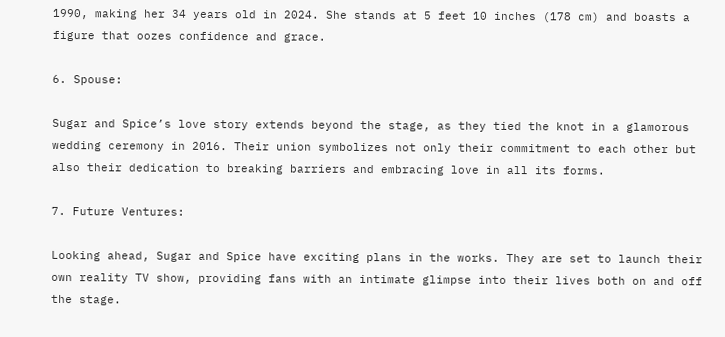1990, making her 34 years old in 2024. She stands at 5 feet 10 inches (178 cm) and boasts a figure that oozes confidence and grace.

6. Spouse:

Sugar and Spice’s love story extends beyond the stage, as they tied the knot in a glamorous wedding ceremony in 2016. Their union symbolizes not only their commitment to each other but also their dedication to breaking barriers and embracing love in all its forms.

7. Future Ventures:

Looking ahead, Sugar and Spice have exciting plans in the works. They are set to launch their own reality TV show, providing fans with an intimate glimpse into their lives both on and off the stage.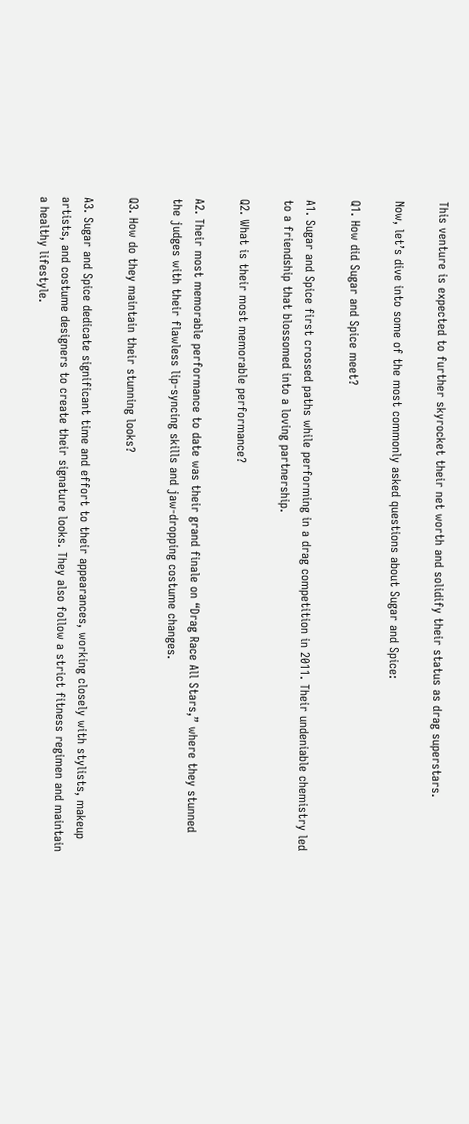This venture is expected to further skyrocket their net worth and solidify their status as drag superstars.

Now, let’s dive into some of the most commonly asked questions about Sugar and Spice:

Q1. How did Sugar and Spice meet?

A1. Sugar and Spice first crossed paths while performing in a drag competition in 2011. Their undeniable chemistry led to a friendship that blossomed into a loving partnership.

Q2. What is their most memorable performance?

A2. Their most memorable performance to date was their grand finale on “Drag Race All Stars,” where they stunned the judges with their flawless lip-syncing skills and jaw-dropping costume changes.

Q3. How do they maintain their stunning looks?

A3. Sugar and Spice dedicate significant time and effort to their appearances, working closely with stylists, makeup artists, and costume designers to create their signature looks. They also follow a strict fitness regimen and maintain a healthy lifestyle.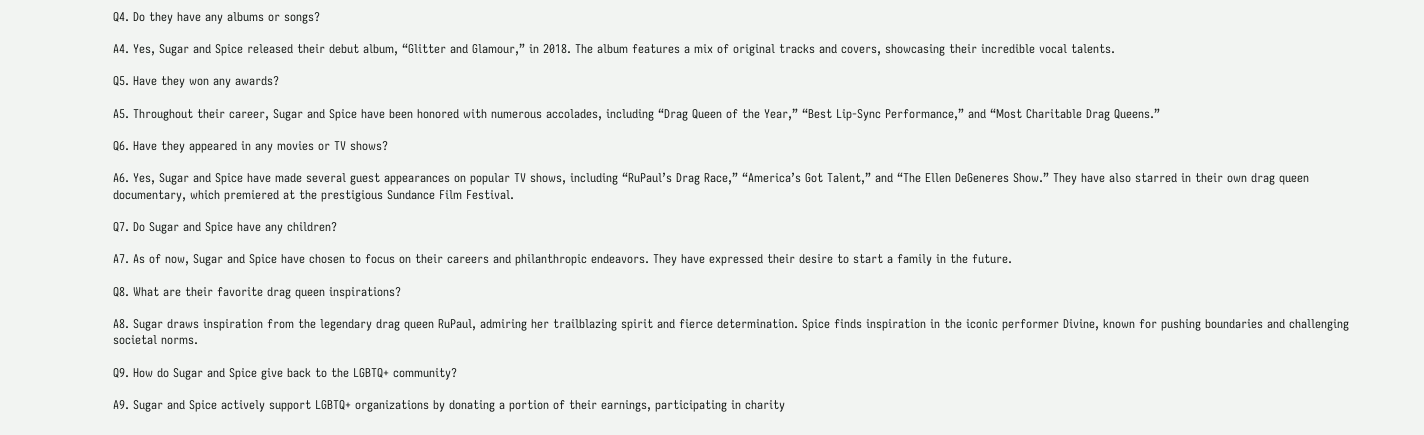Q4. Do they have any albums or songs?

A4. Yes, Sugar and Spice released their debut album, “Glitter and Glamour,” in 2018. The album features a mix of original tracks and covers, showcasing their incredible vocal talents.

Q5. Have they won any awards?

A5. Throughout their career, Sugar and Spice have been honored with numerous accolades, including “Drag Queen of the Year,” “Best Lip-Sync Performance,” and “Most Charitable Drag Queens.”

Q6. Have they appeared in any movies or TV shows?

A6. Yes, Sugar and Spice have made several guest appearances on popular TV shows, including “RuPaul’s Drag Race,” “America’s Got Talent,” and “The Ellen DeGeneres Show.” They have also starred in their own drag queen documentary, which premiered at the prestigious Sundance Film Festival.

Q7. Do Sugar and Spice have any children?

A7. As of now, Sugar and Spice have chosen to focus on their careers and philanthropic endeavors. They have expressed their desire to start a family in the future.

Q8. What are their favorite drag queen inspirations?

A8. Sugar draws inspiration from the legendary drag queen RuPaul, admiring her trailblazing spirit and fierce determination. Spice finds inspiration in the iconic performer Divine, known for pushing boundaries and challenging societal norms.

Q9. How do Sugar and Spice give back to the LGBTQ+ community?

A9. Sugar and Spice actively support LGBTQ+ organizations by donating a portion of their earnings, participating in charity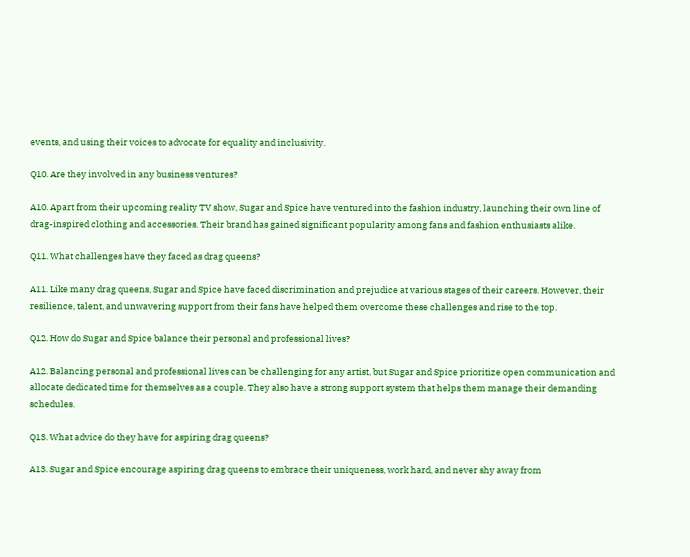events, and using their voices to advocate for equality and inclusivity.

Q10. Are they involved in any business ventures?

A10. Apart from their upcoming reality TV show, Sugar and Spice have ventured into the fashion industry, launching their own line of drag-inspired clothing and accessories. Their brand has gained significant popularity among fans and fashion enthusiasts alike.

Q11. What challenges have they faced as drag queens?

A11. Like many drag queens, Sugar and Spice have faced discrimination and prejudice at various stages of their careers. However, their resilience, talent, and unwavering support from their fans have helped them overcome these challenges and rise to the top.

Q12. How do Sugar and Spice balance their personal and professional lives?

A12. Balancing personal and professional lives can be challenging for any artist, but Sugar and Spice prioritize open communication and allocate dedicated time for themselves as a couple. They also have a strong support system that helps them manage their demanding schedules.

Q13. What advice do they have for aspiring drag queens?

A13. Sugar and Spice encourage aspiring drag queens to embrace their uniqueness, work hard, and never shy away from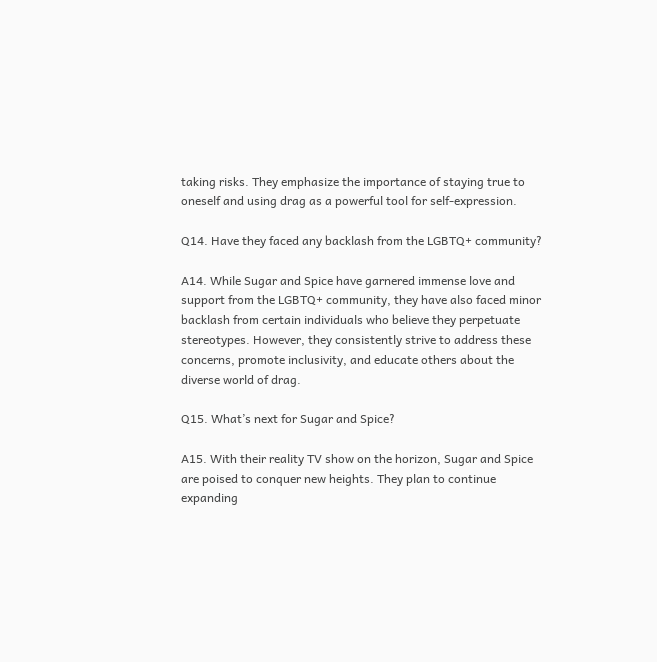taking risks. They emphasize the importance of staying true to oneself and using drag as a powerful tool for self-expression.

Q14. Have they faced any backlash from the LGBTQ+ community?

A14. While Sugar and Spice have garnered immense love and support from the LGBTQ+ community, they have also faced minor backlash from certain individuals who believe they perpetuate stereotypes. However, they consistently strive to address these concerns, promote inclusivity, and educate others about the diverse world of drag.

Q15. What’s next for Sugar and Spice?

A15. With their reality TV show on the horizon, Sugar and Spice are poised to conquer new heights. They plan to continue expanding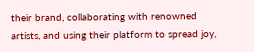their brand, collaborating with renowned artists, and using their platform to spread joy,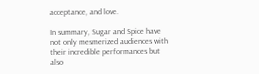acceptance, and love.

In summary, Sugar and Spice have not only mesmerized audiences with their incredible performances but also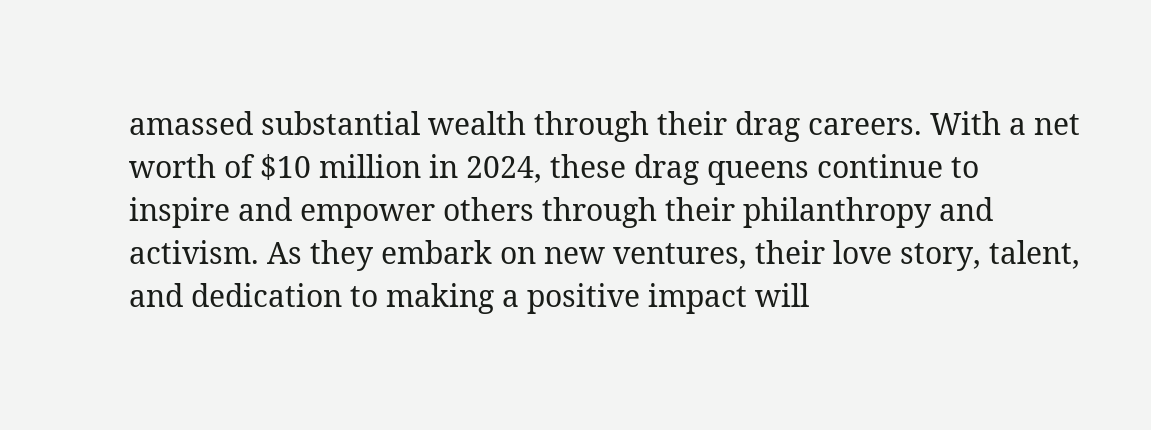amassed substantial wealth through their drag careers. With a net worth of $10 million in 2024, these drag queens continue to inspire and empower others through their philanthropy and activism. As they embark on new ventures, their love story, talent, and dedication to making a positive impact will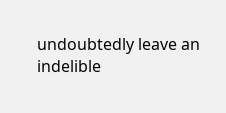undoubtedly leave an indelible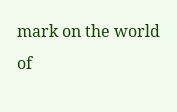mark on the world of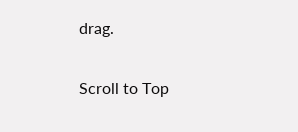drag.

Scroll to Top